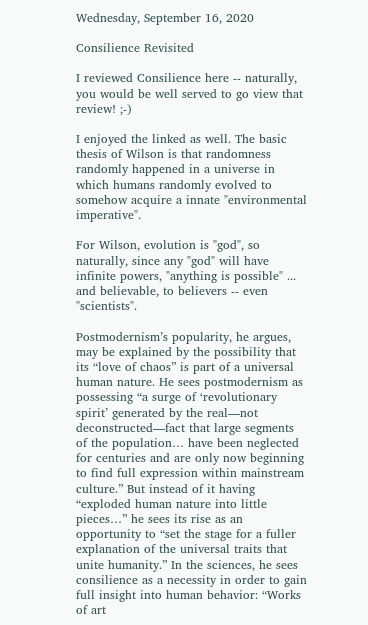Wednesday, September 16, 2020

Consilience Revisited

I reviewed Consilience here -- naturally, you would be well served to go view that review! ;-)

I enjoyed the linked as well. The basic thesis of Wilson is that randomness randomly happened in a universe in which humans randomly evolved to somehow acquire a innate "environmental imperative".

For Wilson, evolution is "god", so naturally, since any "god" will have infinite powers, "anything is possible" ... and believable, to believers -- even "scientists".

Postmodernism’s popularity, he argues, may be explained by the possibility that its “love of chaos” is part of a universal human nature. He sees postmodernism as possessing “a surge of ‘revolutionary spirit’ generated by the real—not deconstructed—fact that large segments of the population… have been neglected for centuries and are only now beginning to find full expression within mainstream culture.” But instead of it having “exploded human nature into little pieces…” he sees its rise as an opportunity to “set the stage for a fuller explanation of the universal traits that unite humanity.” In the sciences, he sees consilience as a necessity in order to gain full insight into human behavior: “Works of art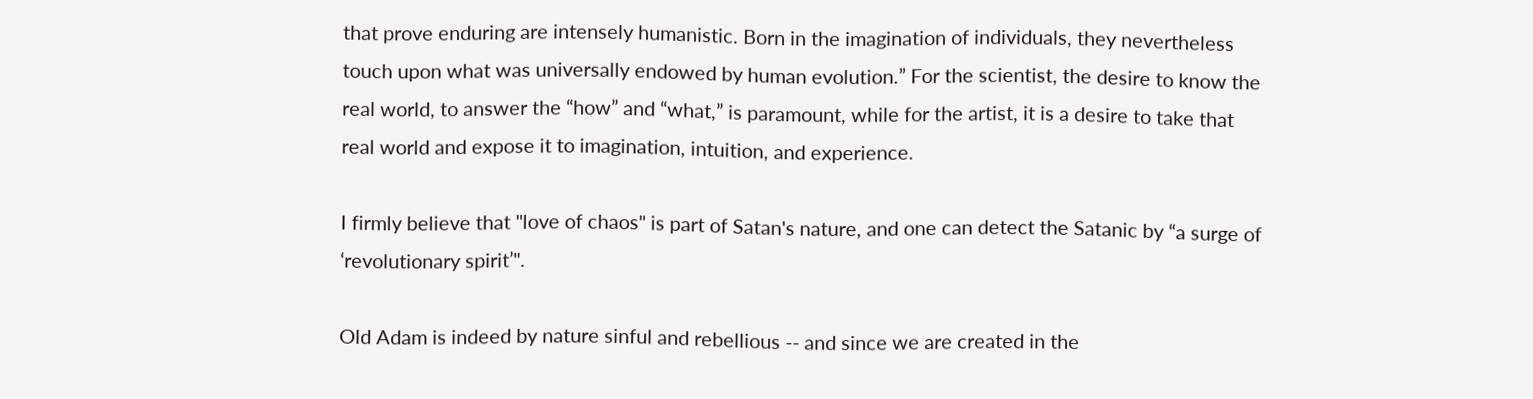that prove enduring are intensely humanistic. Born in the imagination of individuals, they nevertheless touch upon what was universally endowed by human evolution.” For the scientist, the desire to know the real world, to answer the “how” and “what,” is paramount, while for the artist, it is a desire to take that real world and expose it to imagination, intuition, and experience.

I firmly believe that "love of chaos" is part of Satan's nature, and one can detect the Satanic by “a surge of ‘revolutionary spirit’".

Old Adam is indeed by nature sinful and rebellious -- and since we are created in the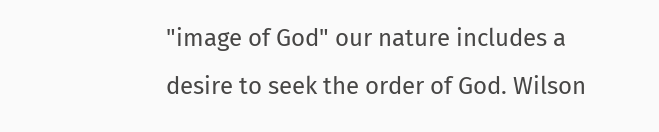"image of God" our nature includes a desire to seek the order of God. Wilson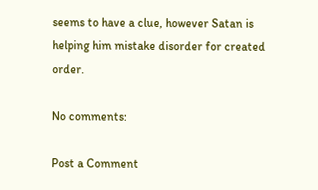seems to have a clue, however Satan is helping him mistake disorder for created order.

No comments:

Post a Comment